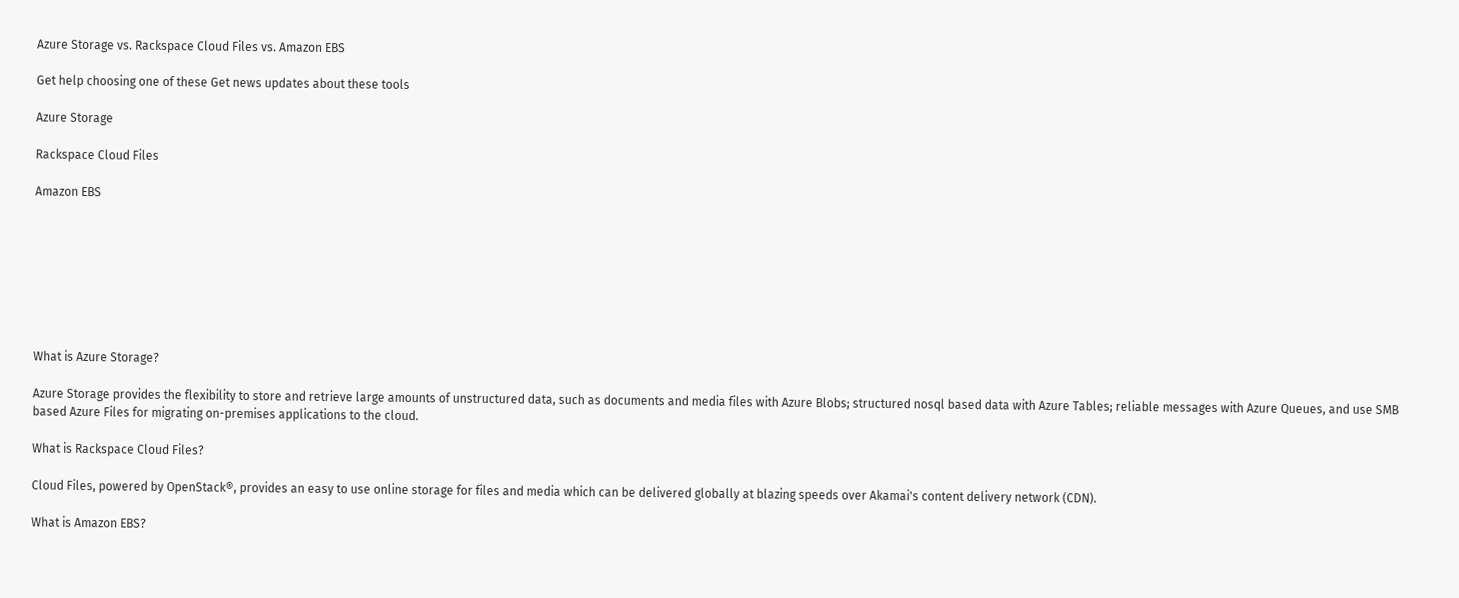Azure Storage vs. Rackspace Cloud Files vs. Amazon EBS

Get help choosing one of these Get news updates about these tools

Azure Storage

Rackspace Cloud Files

Amazon EBS








What is Azure Storage?

Azure Storage provides the flexibility to store and retrieve large amounts of unstructured data, such as documents and media files with Azure Blobs; structured nosql based data with Azure Tables; reliable messages with Azure Queues, and use SMB based Azure Files for migrating on-premises applications to the cloud.

What is Rackspace Cloud Files?

Cloud Files, powered by OpenStack®, provides an easy to use online storage for files and media which can be delivered globally at blazing speeds over Akamai's content delivery network (CDN).

What is Amazon EBS?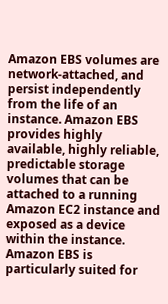Amazon EBS volumes are network-attached, and persist independently from the life of an instance. Amazon EBS provides highly available, highly reliable, predictable storage volumes that can be attached to a running Amazon EC2 instance and exposed as a device within the instance. Amazon EBS is particularly suited for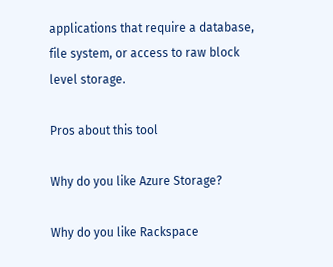applications that require a database, file system, or access to raw block level storage.

Pros about this tool

Why do you like Azure Storage?

Why do you like Rackspace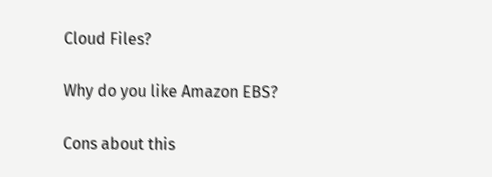Cloud Files?

Why do you like Amazon EBS?

Cons about this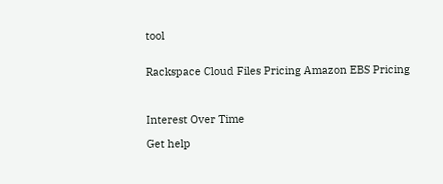tool


Rackspace Cloud Files Pricing Amazon EBS Pricing



Interest Over Time

Get help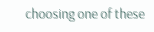choosing one of these